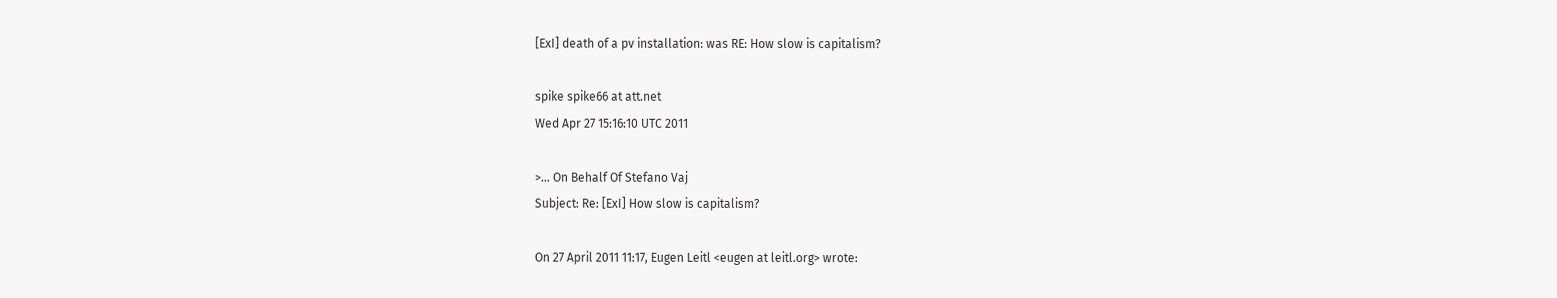[ExI] death of a pv installation: was RE: How slow is capitalism?

spike spike66 at att.net
Wed Apr 27 15:16:10 UTC 2011

>... On Behalf Of Stefano Vaj
Subject: Re: [ExI] How slow is capitalism?

On 27 April 2011 11:17, Eugen Leitl <eugen at leitl.org> wrote: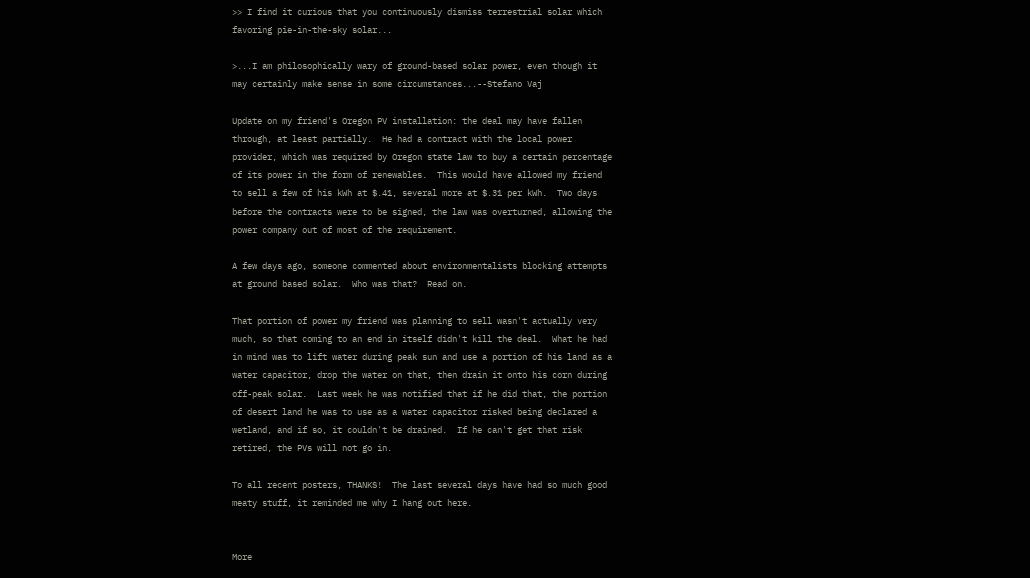>> I find it curious that you continuously dismiss terrestrial solar which
favoring pie-in-the-sky solar...

>...I am philosophically wary of ground-based solar power, even though it
may certainly make sense in some circumstances...--Stefano Vaj

Update on my friend's Oregon PV installation: the deal may have fallen
through, at least partially.  He had a contract with the local power
provider, which was required by Oregon state law to buy a certain percentage
of its power in the form of renewables.  This would have allowed my friend
to sell a few of his kWh at $.41, several more at $.31 per kWh.  Two days
before the contracts were to be signed, the law was overturned, allowing the
power company out of most of the requirement.

A few days ago, someone commented about environmentalists blocking attempts
at ground based solar.  Who was that?  Read on.

That portion of power my friend was planning to sell wasn't actually very
much, so that coming to an end in itself didn't kill the deal.  What he had
in mind was to lift water during peak sun and use a portion of his land as a
water capacitor, drop the water on that, then drain it onto his corn during
off-peak solar.  Last week he was notified that if he did that, the portion
of desert land he was to use as a water capacitor risked being declared a
wetland, and if so, it couldn't be drained.  If he can't get that risk
retired, the PVs will not go in.

To all recent posters, THANKS!  The last several days have had so much good
meaty stuff, it reminded me why I hang out here.


More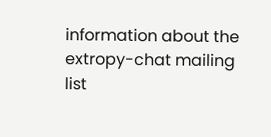information about the extropy-chat mailing list